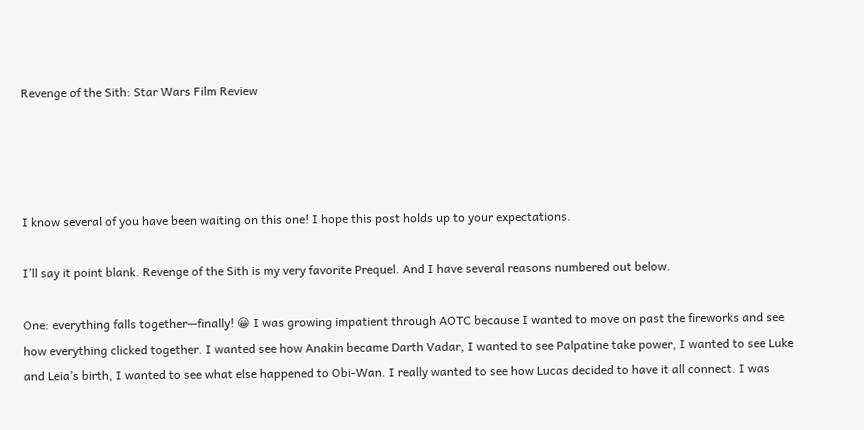Revenge of the Sith: Star Wars Film Review




I know several of you have been waiting on this one! I hope this post holds up to your expectations.

I’ll say it point blank. Revenge of the Sith is my very favorite Prequel. And I have several reasons numbered out below.

One: everything falls together—finally! 😀 I was growing impatient through AOTC because I wanted to move on past the fireworks and see how everything clicked together. I wanted see how Anakin became Darth Vadar, I wanted to see Palpatine take power, I wanted to see Luke and Leia’s birth, I wanted to see what else happened to Obi-Wan. I really wanted to see how Lucas decided to have it all connect. I was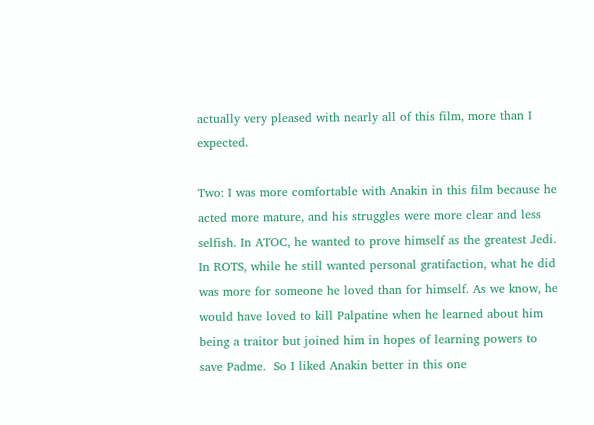actually very pleased with nearly all of this film, more than I expected.

Two: I was more comfortable with Anakin in this film because he acted more mature, and his struggles were more clear and less selfish. In ATOC, he wanted to prove himself as the greatest Jedi. In ROTS, while he still wanted personal gratifaction, what he did was more for someone he loved than for himself. As we know, he would have loved to kill Palpatine when he learned about him being a traitor but joined him in hopes of learning powers to save Padme.  So I liked Anakin better in this one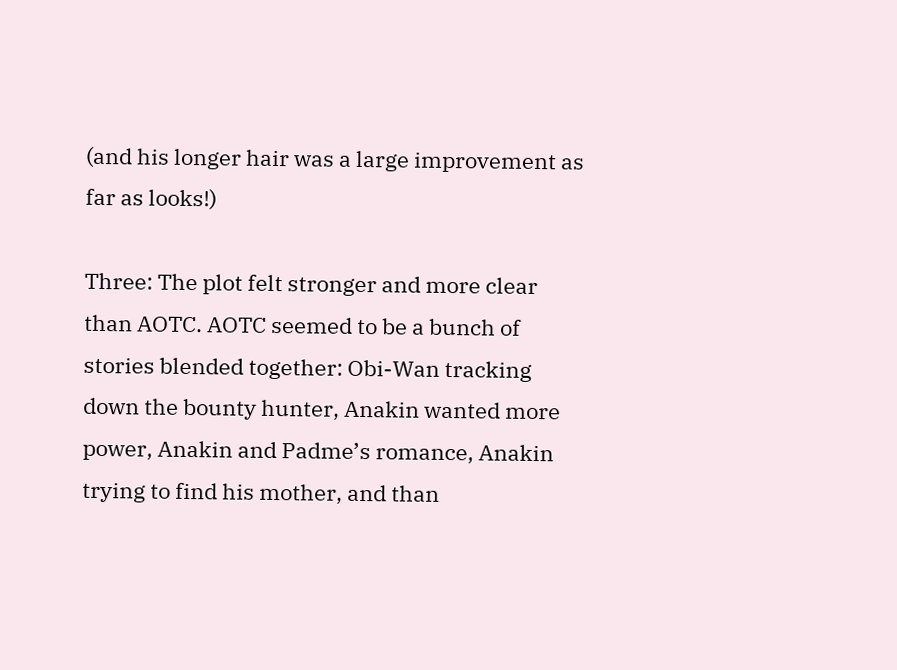(and his longer hair was a large improvement as far as looks!)

Three: The plot felt stronger and more clear than AOTC. AOTC seemed to be a bunch of stories blended together: Obi-Wan tracking down the bounty hunter, Anakin wanted more power, Anakin and Padme’s romance, Anakin trying to find his mother, and than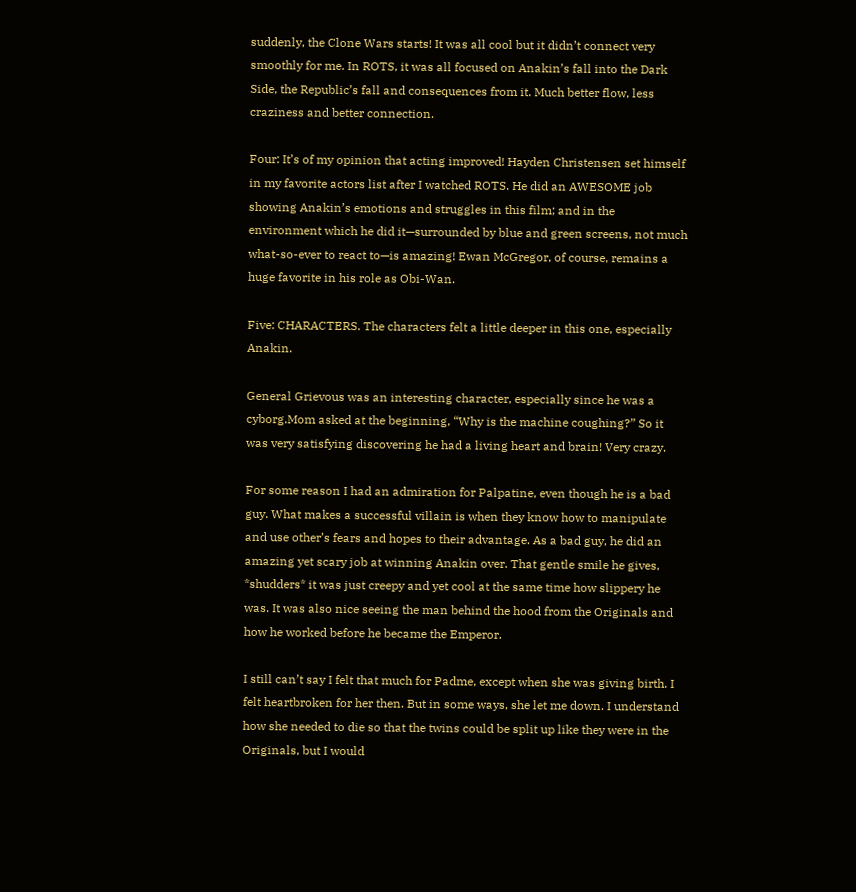suddenly, the Clone Wars starts! It was all cool but it didn’t connect very smoothly for me. In ROTS, it was all focused on Anakin’s fall into the Dark Side, the Republic’s fall and consequences from it. Much better flow, less craziness and better connection.

Four: It’s of my opinion that acting improved! Hayden Christensen set himself in my favorite actors list after I watched ROTS. He did an AWESOME job showing Anakin’s emotions and struggles in this film; and in the environment which he did it—surrounded by blue and green screens, not much what-so-ever to react to—is amazing! Ewan McGregor, of course, remains a huge favorite in his role as Obi-Wan.

Five: CHARACTERS. The characters felt a little deeper in this one, especially Anakin.

General Grievous was an interesting character, especially since he was a cyborg.Mom asked at the beginning, “Why is the machine coughing?” So it was very satisfying discovering he had a living heart and brain! Very crazy.

For some reason I had an admiration for Palpatine, even though he is a bad guy. What makes a successful villain is when they know how to manipulate and use other’s fears and hopes to their advantage. As a bad guy, he did an amazing yet scary job at winning Anakin over. That gentle smile he gives, *shudders* it was just creepy and yet cool at the same time how slippery he was. It was also nice seeing the man behind the hood from the Originals and how he worked before he became the Emperor.

I still can’t say I felt that much for Padme, except when she was giving birth. I felt heartbroken for her then. But in some ways, she let me down. I understand how she needed to die so that the twins could be split up like they were in the Originals, but I would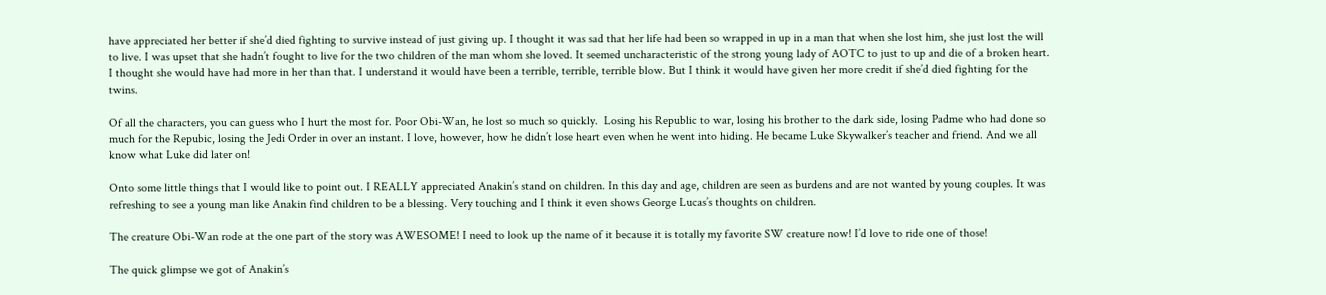have appreciated her better if she’d died fighting to survive instead of just giving up. I thought it was sad that her life had been so wrapped in up in a man that when she lost him, she just lost the will to live. I was upset that she hadn’t fought to live for the two children of the man whom she loved. It seemed uncharacteristic of the strong young lady of AOTC to just to up and die of a broken heart. I thought she would have had more in her than that. I understand it would have been a terrible, terrible, terrible blow. But I think it would have given her more credit if she’d died fighting for the twins.

Of all the characters, you can guess who I hurt the most for. Poor Obi-Wan, he lost so much so quickly.  Losing his Republic to war, losing his brother to the dark side, losing Padme who had done so much for the Repubic, losing the Jedi Order in over an instant. I love, however, how he didn’t lose heart even when he went into hiding. He became Luke Skywalker’s teacher and friend. And we all know what Luke did later on!

Onto some little things that I would like to point out. I REALLY appreciated Anakin’s stand on children. In this day and age, children are seen as burdens and are not wanted by young couples. It was refreshing to see a young man like Anakin find children to be a blessing. Very touching and I think it even shows George Lucas’s thoughts on children.

The creature Obi-Wan rode at the one part of the story was AWESOME! I need to look up the name of it because it is totally my favorite SW creature now! I’d love to ride one of those!

The quick glimpse we got of Anakin’s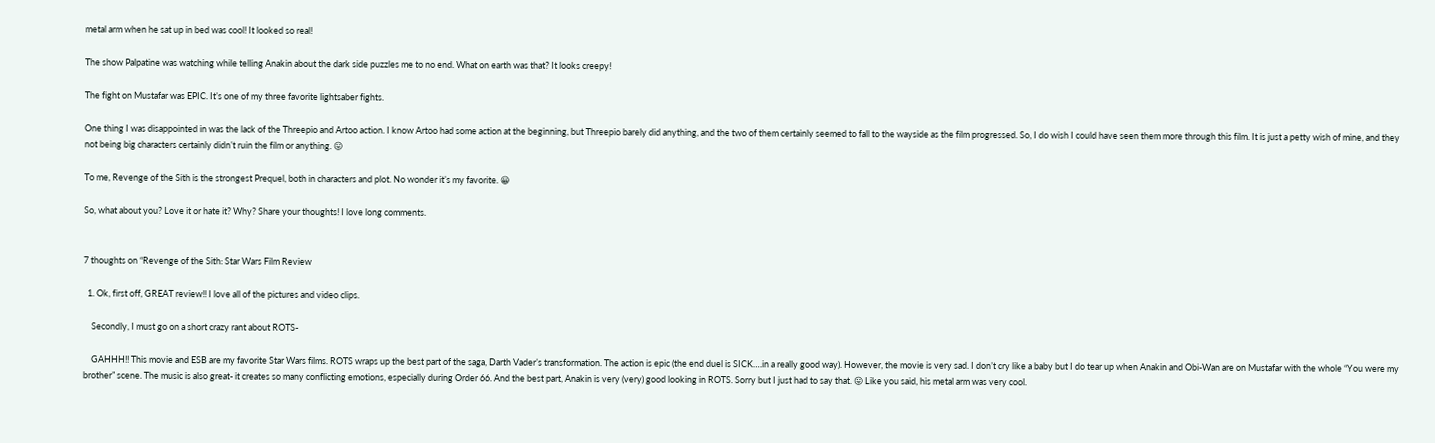metal arm when he sat up in bed was cool! It looked so real!

The show Palpatine was watching while telling Anakin about the dark side puzzles me to no end. What on earth was that? It looks creepy!

The fight on Mustafar was EPIC. It’s one of my three favorite lightsaber fights.

One thing I was disappointed in was the lack of the Threepio and Artoo action. I know Artoo had some action at the beginning, but Threepio barely did anything, and the two of them certainly seemed to fall to the wayside as the film progressed. So, I do wish I could have seen them more through this film. It is just a petty wish of mine, and they not being big characters certainly didn’t ruin the film or anything. 😛

To me, Revenge of the Sith is the strongest Prequel, both in characters and plot. No wonder it’s my favorite. 😀

So, what about you? Love it or hate it? Why? Share your thoughts! I love long comments.


7 thoughts on “Revenge of the Sith: Star Wars Film Review

  1. Ok, first off, GREAT review!! I love all of the pictures and video clips.

    Secondly, I must go on a short crazy rant about ROTS-

    GAHHH!! This movie and ESB are my favorite Star Wars films. ROTS wraps up the best part of the saga, Darth Vader’s transformation. The action is epic (the end duel is SICK….in a really good way). However, the movie is very sad. I don’t cry like a baby but I do tear up when Anakin and Obi-Wan are on Mustafar with the whole “You were my brother” scene. The music is also great- it creates so many conflicting emotions, especially during Order 66. And the best part, Anakin is very (very) good looking in ROTS. Sorry but I just had to say that. 😛 Like you said, his metal arm was very cool.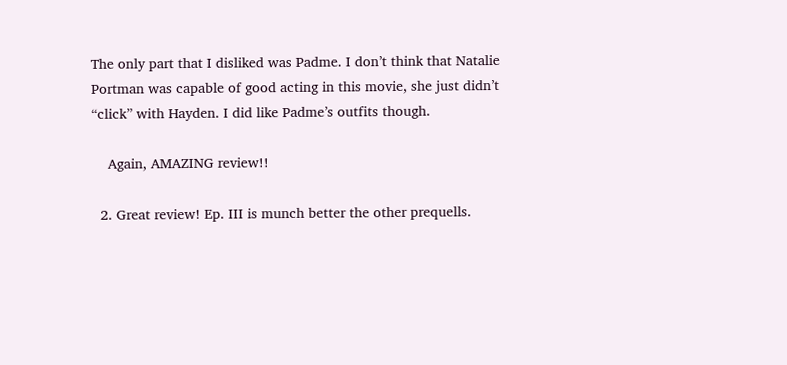The only part that I disliked was Padme. I don’t think that Natalie Portman was capable of good acting in this movie, she just didn’t “click” with Hayden. I did like Padme’s outfits though.

    Again, AMAZING review!!

  2. Great review! Ep. III is munch better the other prequells.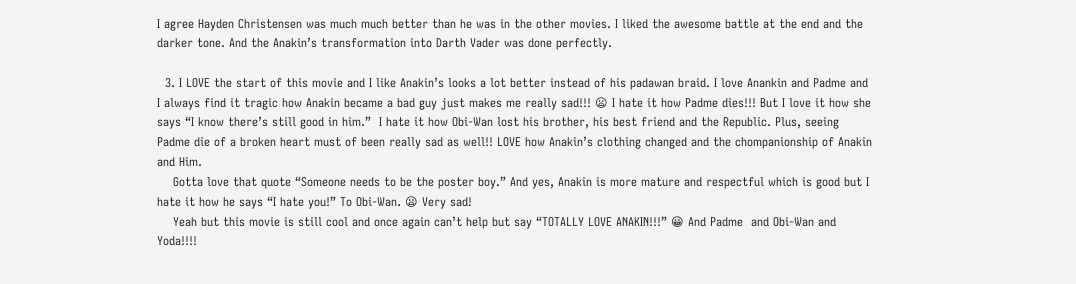I agree Hayden Christensen was much much better than he was in the other movies. I liked the awesome battle at the end and the darker tone. And the Anakin’s transformation into Darth Vader was done perfectly.

  3. I LOVE the start of this movie and I like Anakin’s looks a lot better instead of his padawan braid. I love Anankin and Padme and I always find it tragic how Anakin became a bad guy just makes me really sad!!! 😦 I hate it how Padme dies!!! But I love it how she says “I know there’s still good in him.”  I hate it how Obi-Wan lost his brother, his best friend and the Republic. Plus, seeing Padme die of a broken heart must of been really sad as well!! LOVE how Anakin’s clothing changed and the chompanionship of Anakin and Him.
    Gotta love that quote “Someone needs to be the poster boy.” And yes, Anakin is more mature and respectful which is good but I hate it how he says “I hate you!” To Obi-Wan. 😦 Very sad!
    Yeah but this movie is still cool and once again can’t help but say “TOTALLY LOVE ANAKIN!!!” 😀 And Padme  and Obi-Wan and Yoda!!!!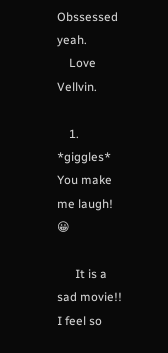Obssessed yeah.
    Love Vellvin.

    1. *giggles* You make me laugh! 😀

      It is a sad movie!! I feel so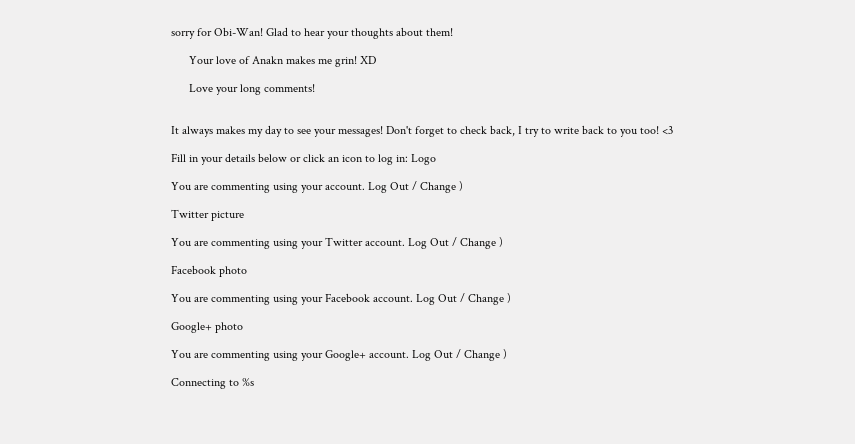sorry for Obi-Wan! Glad to hear your thoughts about them!

      Your love of Anakn makes me grin! XD

      Love your long comments!


It always makes my day to see your messages! Don't forget to check back, I try to write back to you too! <3

Fill in your details below or click an icon to log in: Logo

You are commenting using your account. Log Out / Change )

Twitter picture

You are commenting using your Twitter account. Log Out / Change )

Facebook photo

You are commenting using your Facebook account. Log Out / Change )

Google+ photo

You are commenting using your Google+ account. Log Out / Change )

Connecting to %s